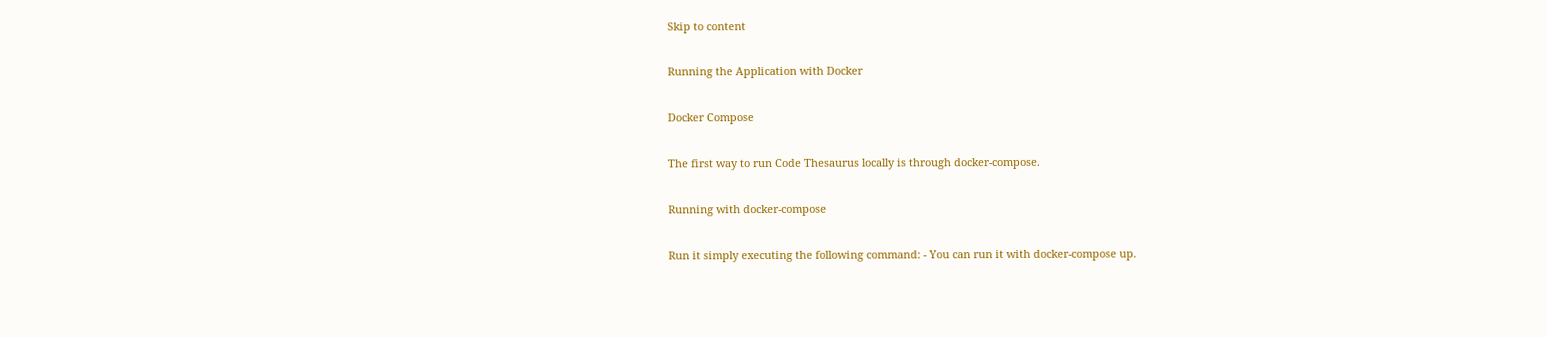Skip to content

Running the Application with Docker

Docker Compose

The first way to run Code Thesaurus locally is through docker-compose.

Running with docker-compose

Run it simply executing the following command: - You can run it with docker-compose up.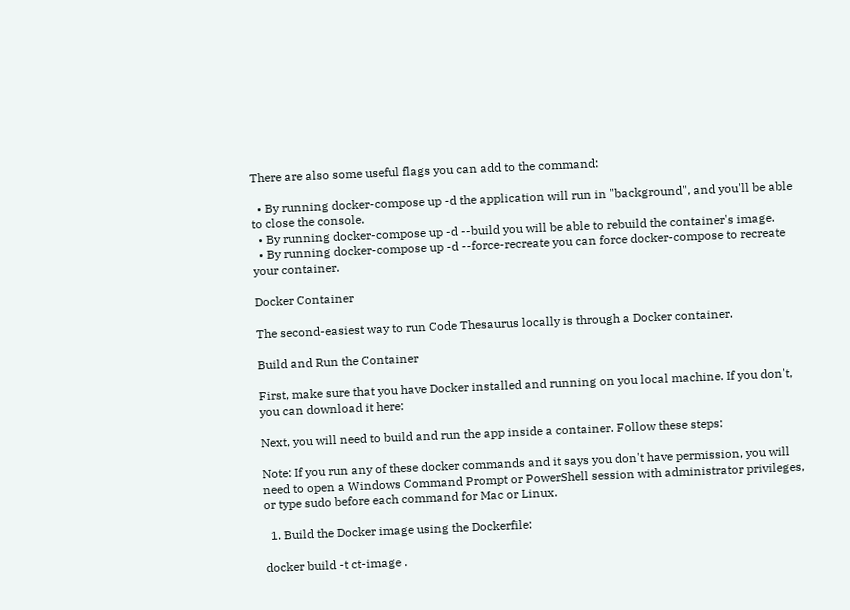There are also some useful flags you can add to the command:

  • By running docker-compose up -d the application will run in "background", and you'll be able to close the console.
  • By running docker-compose up -d --build you will be able to rebuild the container's image.
  • By running docker-compose up -d --force-recreate you can force docker-compose to recreate your container.

Docker Container

The second-easiest way to run Code Thesaurus locally is through a Docker container.

Build and Run the Container

First, make sure that you have Docker installed and running on you local machine. If you don't, you can download it here:

Next, you will need to build and run the app inside a container. Follow these steps:

Note: If you run any of these docker commands and it says you don't have permission, you will need to open a Windows Command Prompt or PowerShell session with administrator privileges, or type sudo before each command for Mac or Linux.

  1. Build the Docker image using the Dockerfile:

docker build -t ct-image .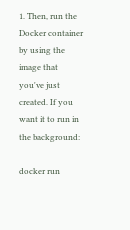1. Then, run the Docker container by using the image that you've just created. If you want it to run in the background:

docker run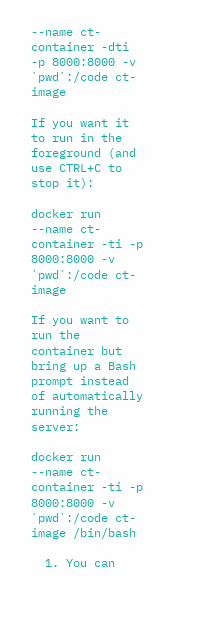--name ct-container -dti -p 8000:8000 -v `pwd`:/code ct-image

If you want it to run in the foreground (and use CTRL+C to stop it):

docker run --name ct-container -ti -p 8000:8000 -v `pwd`:/code ct-image

If you want to run the container but bring up a Bash prompt instead of automatically running the server:

docker run --name ct-container -ti -p 8000:8000 -v `pwd`:/code ct-image /bin/bash

  1. You can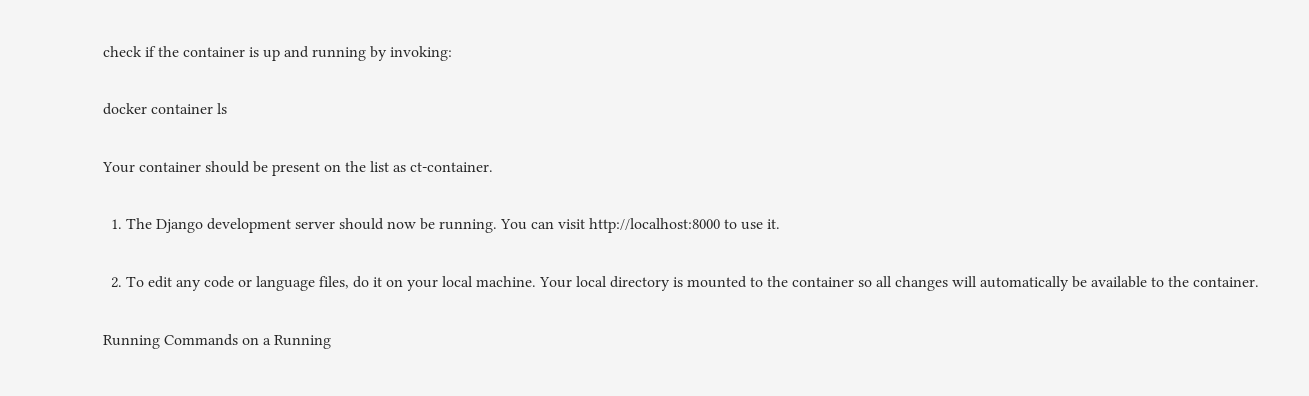check if the container is up and running by invoking:

docker container ls

Your container should be present on the list as ct-container.

  1. The Django development server should now be running. You can visit http://localhost:8000 to use it.

  2. To edit any code or language files, do it on your local machine. Your local directory is mounted to the container so all changes will automatically be available to the container.

Running Commands on a Running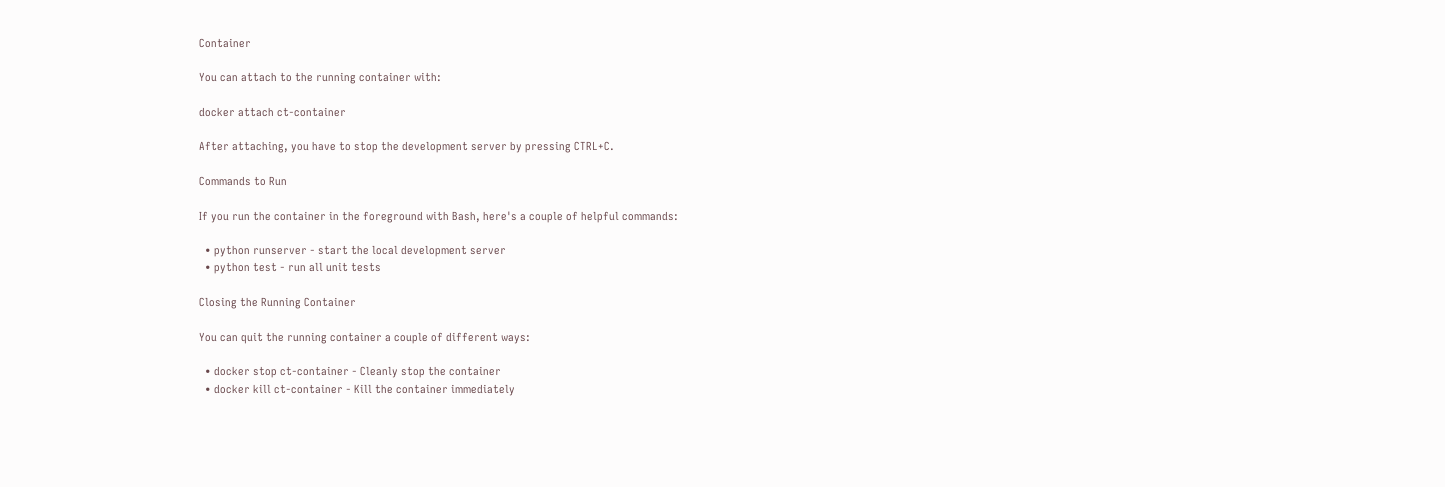Container

You can attach to the running container with:

docker attach ct-container

After attaching, you have to stop the development server by pressing CTRL+C.

Commands to Run

If you run the container in the foreground with Bash, here's a couple of helpful commands:

  • python runserver - start the local development server
  • python test - run all unit tests

Closing the Running Container

You can quit the running container a couple of different ways:

  • docker stop ct-container - Cleanly stop the container
  • docker kill ct-container - Kill the container immediately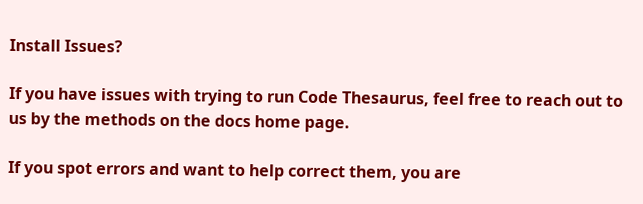Install Issues?

If you have issues with trying to run Code Thesaurus, feel free to reach out to us by the methods on the docs home page.

If you spot errors and want to help correct them, you are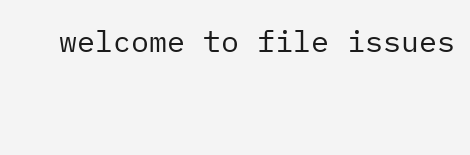welcome to file issues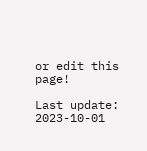or edit this page!

Last update: 2023-10-01